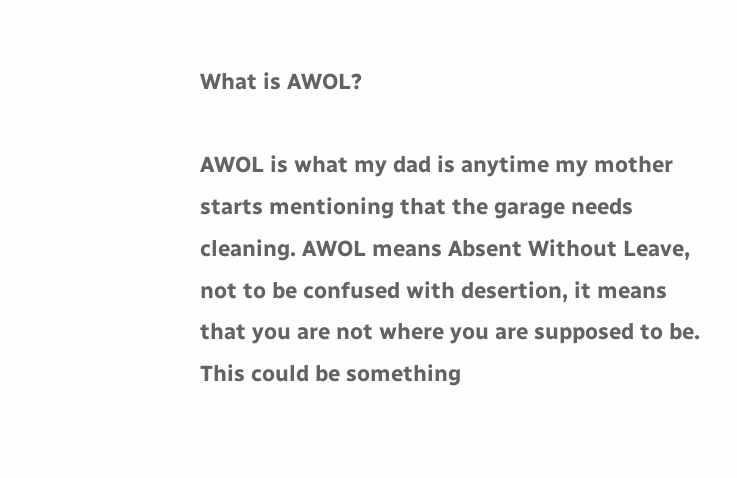What is AWOL?

AWOL is what my dad is anytime my mother starts mentioning that the garage needs cleaning. AWOL means Absent Without Leave, not to be confused with desertion, it means that you are not where you are supposed to be. This could be something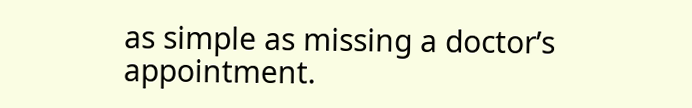as simple as missing a doctor’s appointment.